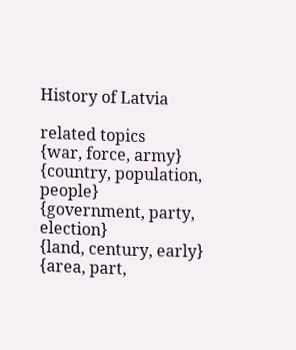History of Latvia

related topics
{war, force, army}
{country, population, people}
{government, party, election}
{land, century, early}
{area, part,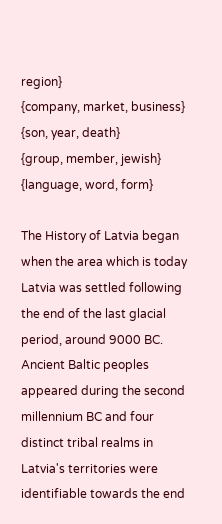region}
{company, market, business}
{son, year, death}
{group, member, jewish}
{language, word, form}

The History of Latvia began when the area which is today Latvia was settled following the end of the last glacial period, around 9000 BC. Ancient Baltic peoples appeared during the second millennium BC and four distinct tribal realms in Latvia's territories were identifiable towards the end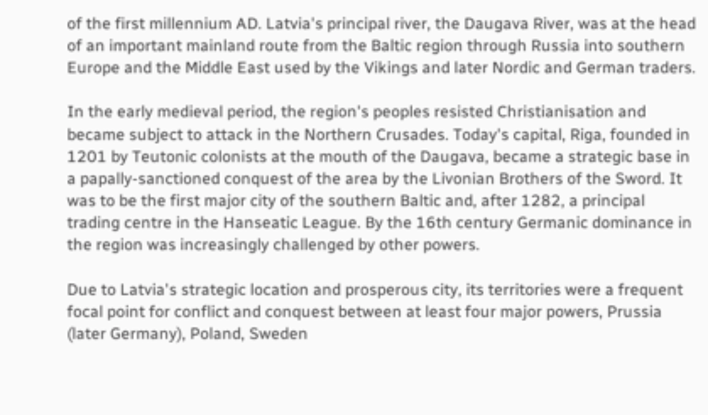of the first millennium AD. Latvia's principal river, the Daugava River, was at the head of an important mainland route from the Baltic region through Russia into southern Europe and the Middle East used by the Vikings and later Nordic and German traders.

In the early medieval period, the region's peoples resisted Christianisation and became subject to attack in the Northern Crusades. Today's capital, Riga, founded in 1201 by Teutonic colonists at the mouth of the Daugava, became a strategic base in a papally-sanctioned conquest of the area by the Livonian Brothers of the Sword. It was to be the first major city of the southern Baltic and, after 1282, a principal trading centre in the Hanseatic League. By the 16th century Germanic dominance in the region was increasingly challenged by other powers.

Due to Latvia's strategic location and prosperous city, its territories were a frequent focal point for conflict and conquest between at least four major powers, Prussia (later Germany), Poland, Sweden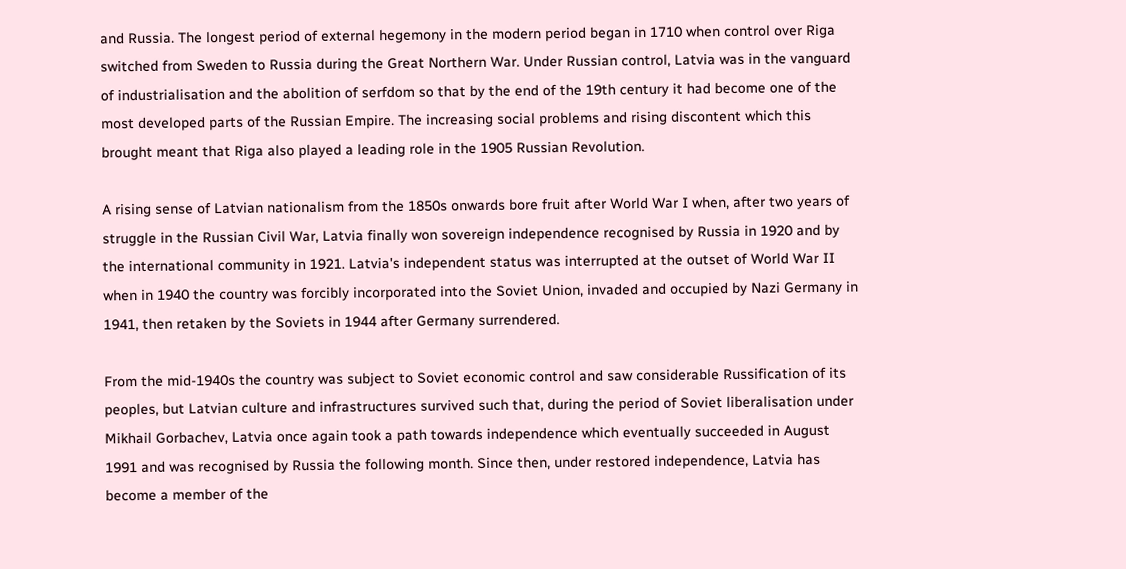and Russia. The longest period of external hegemony in the modern period began in 1710 when control over Riga switched from Sweden to Russia during the Great Northern War. Under Russian control, Latvia was in the vanguard of industrialisation and the abolition of serfdom so that by the end of the 19th century it had become one of the most developed parts of the Russian Empire. The increasing social problems and rising discontent which this brought meant that Riga also played a leading role in the 1905 Russian Revolution.

A rising sense of Latvian nationalism from the 1850s onwards bore fruit after World War I when, after two years of struggle in the Russian Civil War, Latvia finally won sovereign independence recognised by Russia in 1920 and by the international community in 1921. Latvia's independent status was interrupted at the outset of World War II when in 1940 the country was forcibly incorporated into the Soviet Union, invaded and occupied by Nazi Germany in 1941, then retaken by the Soviets in 1944 after Germany surrendered.

From the mid-1940s the country was subject to Soviet economic control and saw considerable Russification of its peoples, but Latvian culture and infrastructures survived such that, during the period of Soviet liberalisation under Mikhail Gorbachev, Latvia once again took a path towards independence which eventually succeeded in August 1991 and was recognised by Russia the following month. Since then, under restored independence, Latvia has become a member of the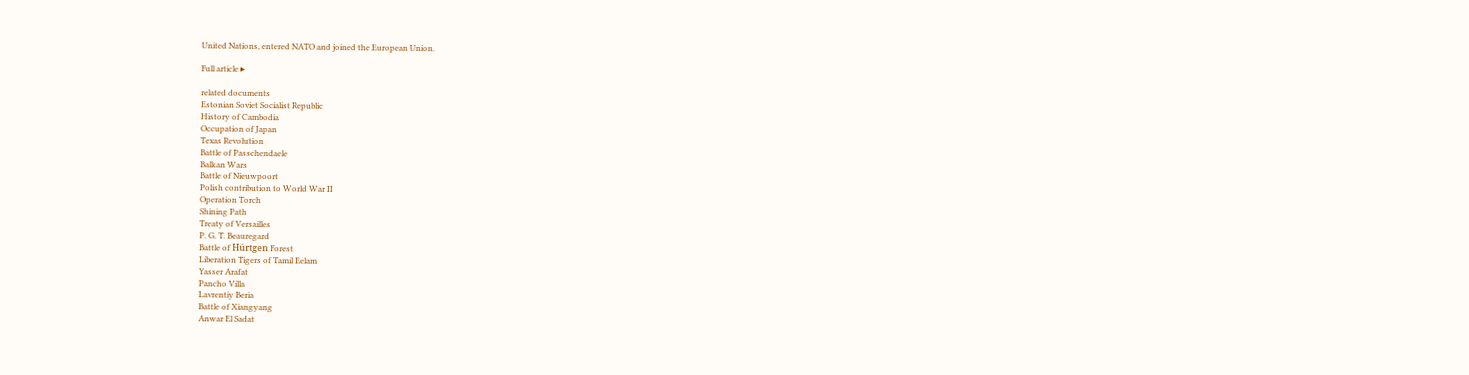United Nations, entered NATO and joined the European Union.

Full article ▸

related documents
Estonian Soviet Socialist Republic
History of Cambodia
Occupation of Japan
Texas Revolution
Battle of Passchendaele
Balkan Wars
Battle of Nieuwpoort
Polish contribution to World War II
Operation Torch
Shining Path
Treaty of Versailles
P. G. T. Beauregard
Battle of Hürtgen Forest
Liberation Tigers of Tamil Eelam
Yasser Arafat
Pancho Villa
Lavrentiy Beria
Battle of Xiangyang
Anwar El Sadat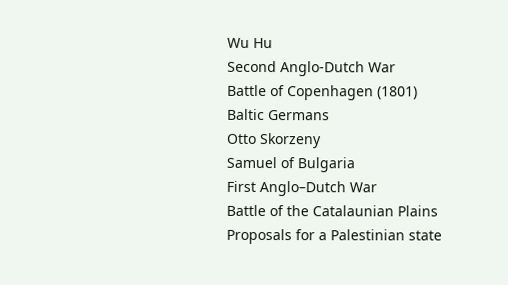Wu Hu
Second Anglo-Dutch War
Battle of Copenhagen (1801)
Baltic Germans
Otto Skorzeny
Samuel of Bulgaria
First Anglo–Dutch War
Battle of the Catalaunian Plains
Proposals for a Palestinian state